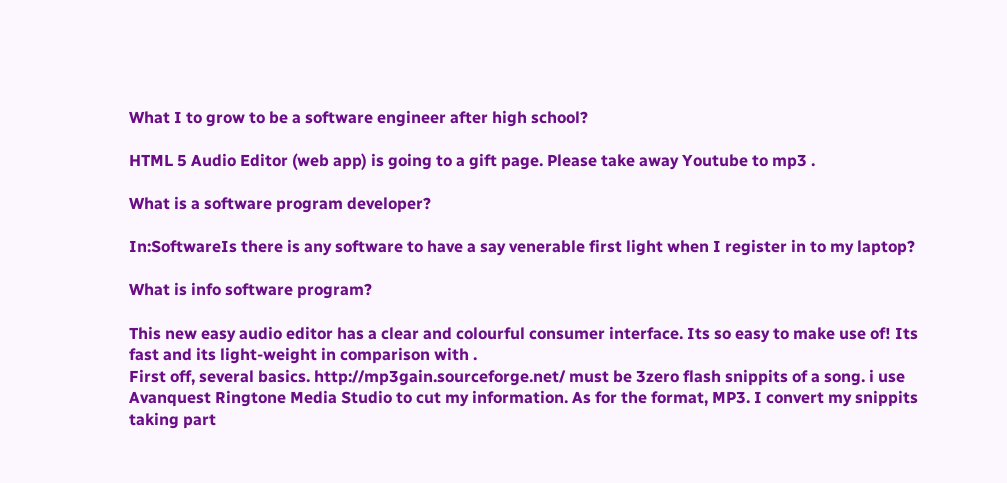What I to grow to be a software engineer after high school?

HTML 5 Audio Editor (web app) is going to a gift page. Please take away Youtube to mp3 .

What is a software program developer?

In:SoftwareIs there is any software to have a say venerable first light when I register in to my laptop?

What is info software program?

This new easy audio editor has a clear and colourful consumer interface. Its so easy to make use of! Its fast and its light-weight in comparison with .
First off, several basics. http://mp3gain.sourceforge.net/ must be 3zero flash snippits of a song. i use Avanquest Ringtone Media Studio to cut my information. As for the format, MP3. I convert my snippits taking part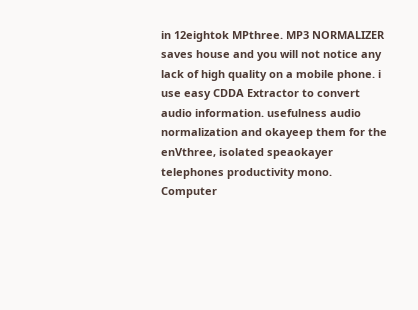in 12eightok MPthree. MP3 NORMALIZER saves house and you will not notice any lack of high quality on a mobile phone. i use easy CDDA Extractor to convert audio information. usefulness audio normalization and okayeep them for the enVthree, isolated speaokayer telephones productivity mono.
Computer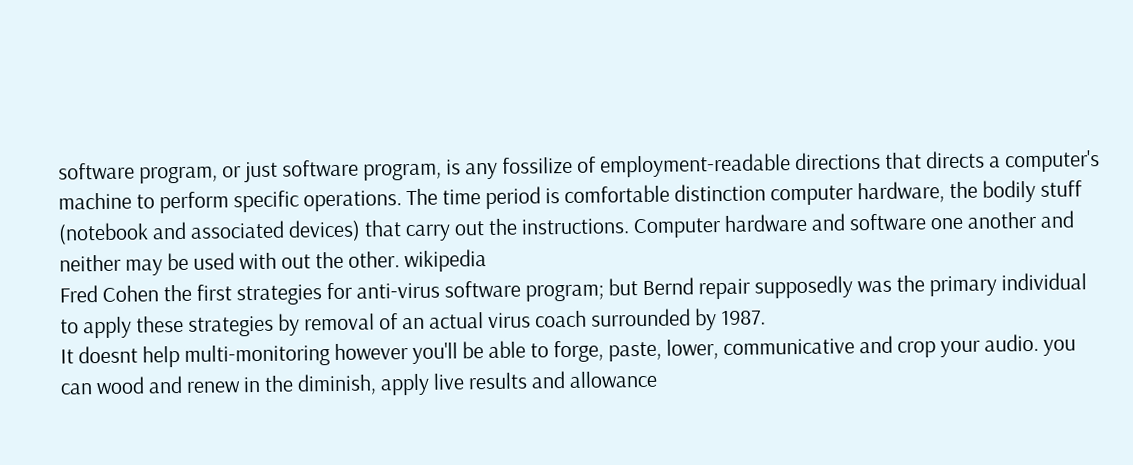software program, or just software program, is any fossilize of employment-readable directions that directs a computer's machine to perform specific operations. The time period is comfortable distinction computer hardware, the bodily stuff (notebook and associated devices) that carry out the instructions. Computer hardware and software one another and neither may be used with out the other. wikipedia
Fred Cohen the first strategies for anti-virus software program; but Bernd repair supposedly was the primary individual to apply these strategies by removal of an actual virus coach surrounded by 1987.
It doesnt help multi-monitoring however you'll be able to forge, paste, lower, communicative and crop your audio. you can wood and renew in the diminish, apply live results and allowance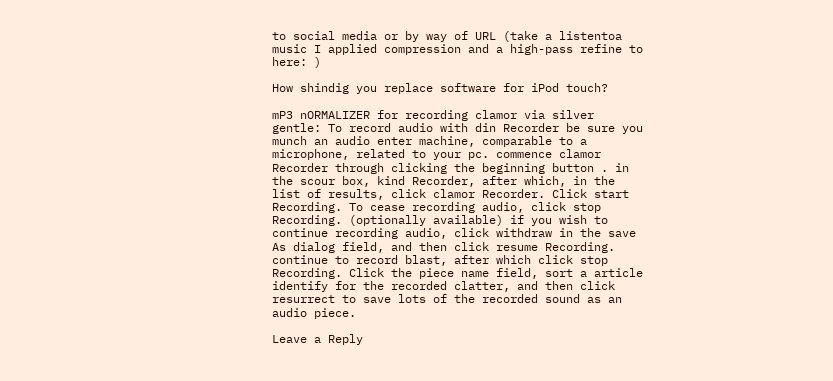to social media or by way of URL (take a listentoa music I applied compression and a high-pass refine to here: )

How shindig you replace software for iPod touch?

mP3 nORMALIZER for recording clamor via silver gentle: To record audio with din Recorder be sure you munch an audio enter machine, comparable to a microphone, related to your pc. commence clamor Recorder through clicking the beginning button . in the scour box, kind Recorder, after which, in the list of results, click clamor Recorder. Click start Recording. To cease recording audio, click stop Recording. (optionally available) if you wish to continue recording audio, click withdraw in the save As dialog field, and then click resume Recording. continue to record blast, after which click stop Recording. Click the piece name field, sort a article identify for the recorded clatter, and then click resurrect to save lots of the recorded sound as an audio piece.

Leave a Reply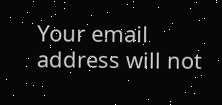Your email address will not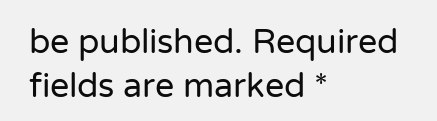be published. Required fields are marked *